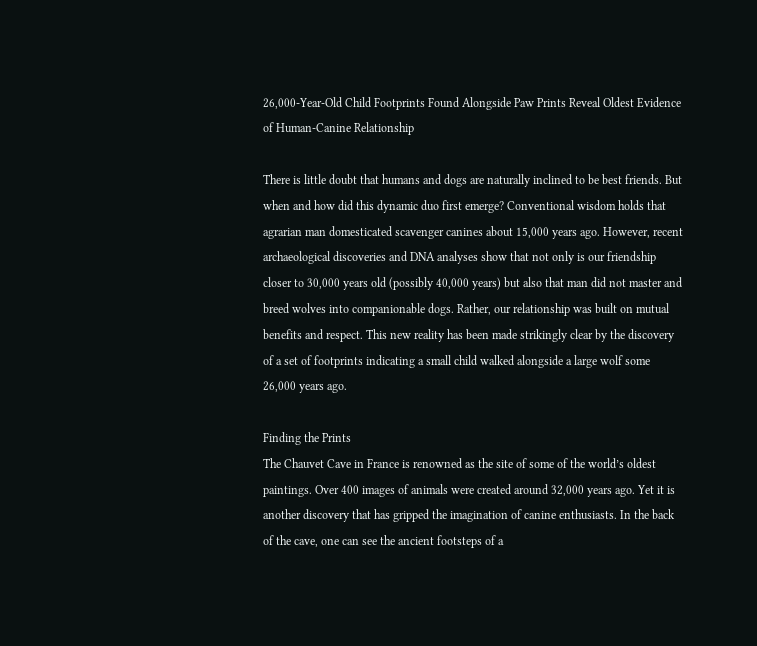26,000-Year-Old Child Footprints Found Alongside Paw Prints Reveal Oldest Evidence of Human-Canine Relationship

There is little doubt that humans and dogs are naturally inclined to be best friends. But when and how did this dynamic duo first emerge? Conventional wisdom holds that agrarian man domesticated scavenger canines about 15,000 years ago. However, recent archaeological discoveries and DNA analyses show that not only is our friendship closer to 30,000 years old (possibly 40,000 years) but also that man did not master and breed wolves into companionable dogs. Rather, our relationship was built on mutual benefits and respect. This new reality has been made strikingly clear by the discovery of a set of footprints indicating a small child walked alongside a large wolf some 26,000 years ago.

Finding the Prints
The Chauvet Cave in France is renowned as the site of some of the world’s oldest paintings. Over 400 images of animals were created around 32,000 years ago. Yet it is another discovery that has gripped the imagination of canine enthusiasts. In the back of the cave, one can see the ancient footsteps of a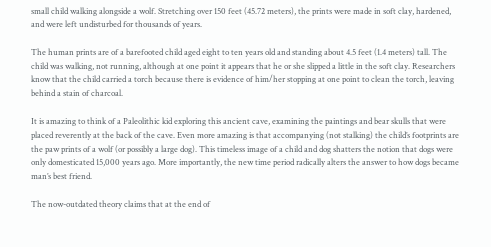small child walking alongside a wolf. Stretching over 150 feet (45.72 meters), the prints were made in soft clay, hardened, and were left undisturbed for thousands of years.

The human prints are of a barefooted child aged eight to ten years old and standing about 4.5 feet (1.4 meters) tall. The child was walking, not running, although at one point it appears that he or she slipped a little in the soft clay. Researchers know that the child carried a torch because there is evidence of him/her stopping at one point to clean the torch, leaving behind a stain of charcoal.

It is amazing to think of a Paleolithic kid exploring this ancient cave, examining the paintings and bear skulls that were placed reverently at the back of the cave. Even more amazing is that accompanying (not stalking) the child’s footprints are the paw prints of a wolf (or possibly a large dog). This timeless image of a child and dog shatters the notion that dogs were only domesticated 15,000 years ago. More importantly, the new time period radically alters the answer to how dogs became man’s best friend.

The now-outdated theory claims that at the end of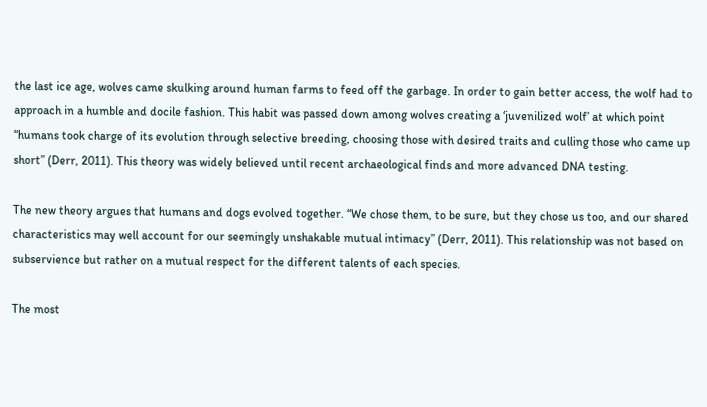the last ice age, wolves came skulking around human farms to feed off the garbage. In order to gain better access, the wolf had to approach in a humble and docile fashion. This habit was passed down among wolves creating a ‘juvenilized wolf’ at which point “humans took charge of its evolution through selective breeding, choosing those with desired traits and culling those who came up short” (Derr, 2011). This theory was widely believed until recent archaeological finds and more advanced DNA testing.

The new theory argues that humans and dogs evolved together. “We chose them, to be sure, but they chose us too, and our shared characteristics may well account for our seemingly unshakable mutual intimacy” (Derr, 2011). This relationship was not based on subservience but rather on a mutual respect for the different talents of each species.

The most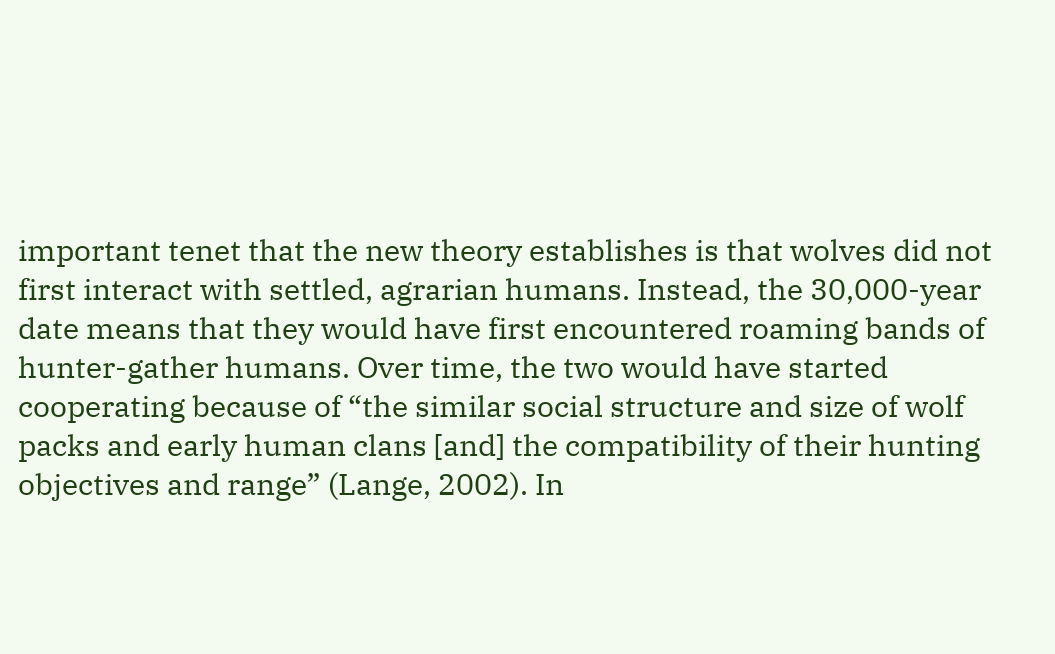important tenet that the new theory establishes is that wolves did not first interact with settled, agrarian humans. Instead, the 30,000-year date means that they would have first encountered roaming bands of hunter-gather humans. Over time, the two would have started cooperating because of “the similar social structure and size of wolf packs and early human clans [and] the compatibility of their hunting objectives and range” (Lange, 2002). In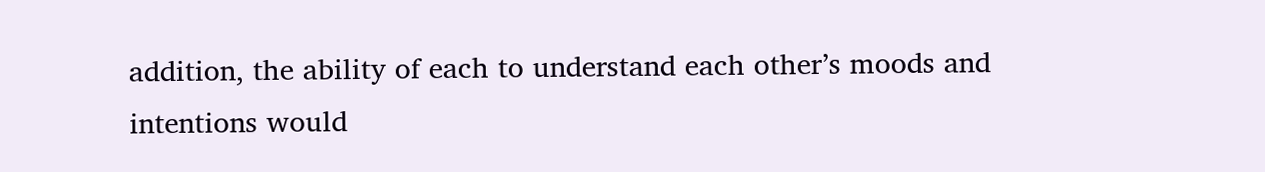addition, the ability of each to understand each other’s moods and intentions would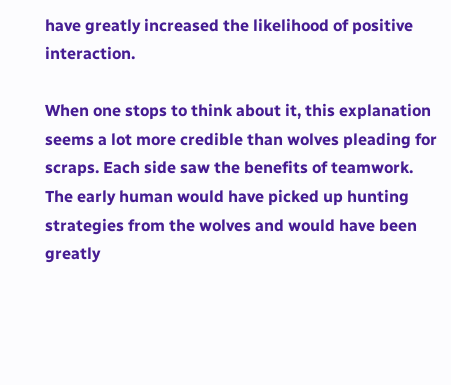have greatly increased the likelihood of positive interaction.

When one stops to think about it, this explanation seems a lot more credible than wolves pleading for scraps. Each side saw the benefits of teamwork. The early human would have picked up hunting strategies from the wolves and would have been greatly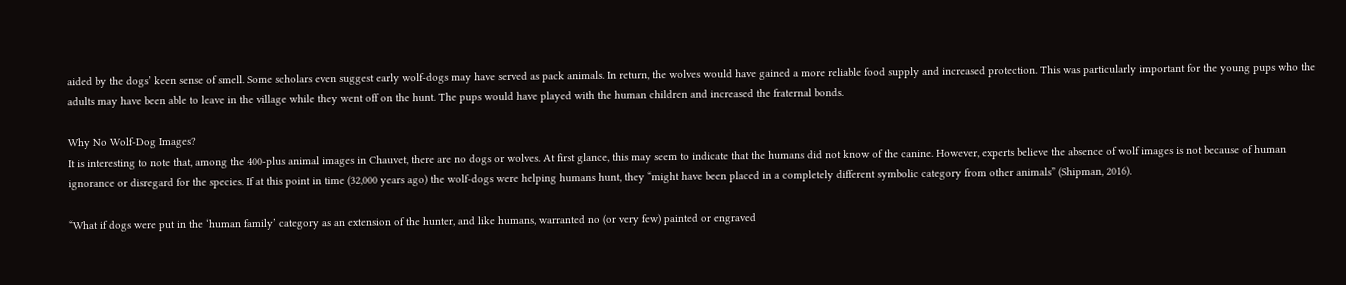aided by the dogs’ keen sense of smell. Some scholars even suggest early wolf-dogs may have served as pack animals. In return, the wolves would have gained a more reliable food supply and increased protection. This was particularly important for the young pups who the adults may have been able to leave in the village while they went off on the hunt. The pups would have played with the human children and increased the fraternal bonds.

Why No Wolf-Dog Images?
It is interesting to note that, among the 400-plus animal images in Chauvet, there are no dogs or wolves. At first glance, this may seem to indicate that the humans did not know of the canine. However, experts believe the absence of wolf images is not because of human ignorance or disregard for the species. If at this point in time (32,000 years ago) the wolf-dogs were helping humans hunt, they “might have been placed in a completely different symbolic category from other animals” (Shipman, 2016).

“What if dogs were put in the ‘human family’ category as an extension of the hunter, and like humans, warranted no (or very few) painted or engraved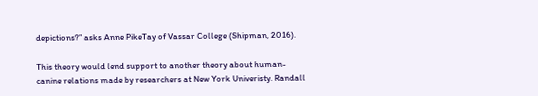depictions?” asks Anne PikeTay of Vassar College (Shipman, 2016).

This theory would lend support to another theory about human-canine relations made by researchers at New York Univeristy. Randall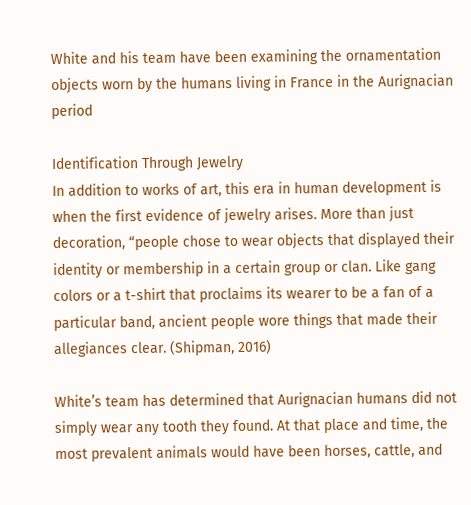White and his team have been examining the ornamentation objects worn by the humans living in France in the Aurignacian period

Identification Through Jewelry
In addition to works of art, this era in human development is when the first evidence of jewelry arises. More than just decoration, “people chose to wear objects that displayed their identity or membership in a certain group or clan. Like gang colors or a t-shirt that proclaims its wearer to be a fan of a particular band, ancient people wore things that made their allegiances clear. (Shipman, 2016)

White’s team has determined that Aurignacian humans did not simply wear any tooth they found. At that place and time, the most prevalent animals would have been horses, cattle, and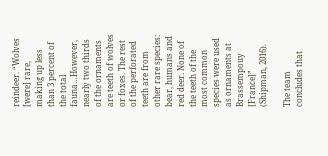reindeer. “Wolves [were] rare, making up less than 3 percent of the total fauna…However, nearly two thirds of the ornaments are teeth of wolves or foxes. The rest of the perforated teeth are from other rare species: bear, humans and red deer. None of the teeth of the most common species were used as ornaments at Brassempouy [France]” (Shipman, 2016).

The team concludes that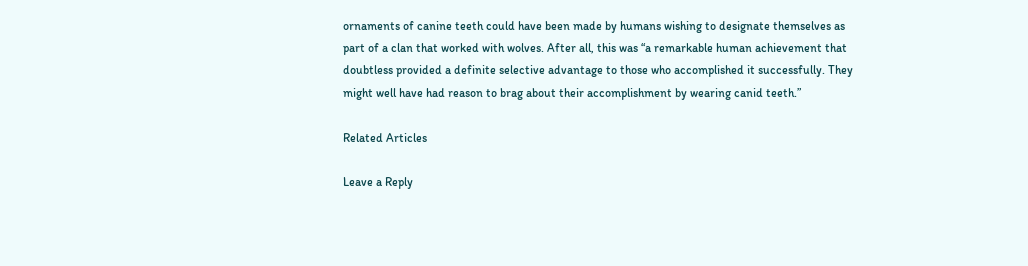ornaments of canine teeth could have been made by humans wishing to designate themselves as part of a clan that worked with wolves. After all, this was “a remarkable human achievement that doubtless provided a definite selective advantage to those who accomplished it successfully. They might well have had reason to brag about their accomplishment by wearing canid teeth.”

Related Articles

Leave a Reply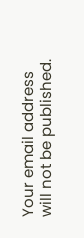Your email address will not be published.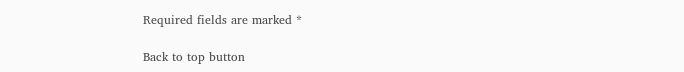Required fields are marked *

Back to top button